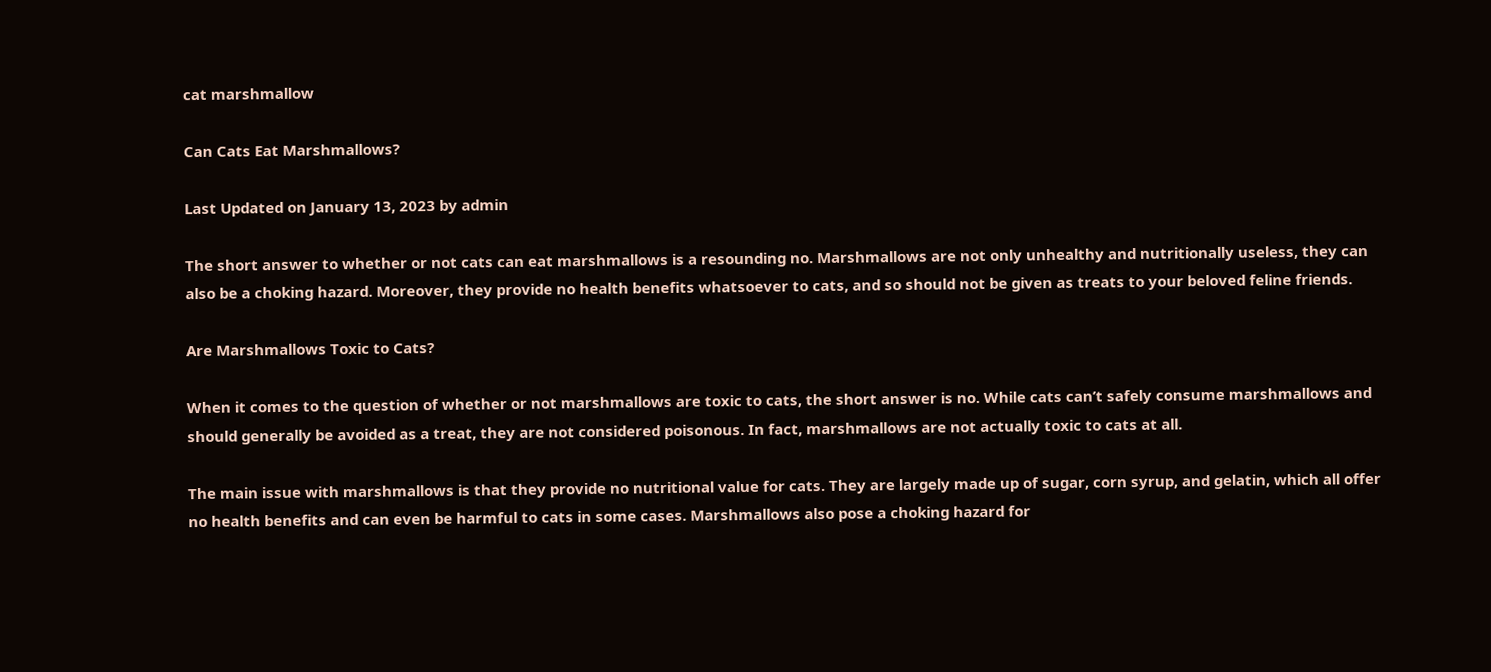cat marshmallow

Can Cats Eat Marshmallows?

Last Updated on January 13, 2023 by admin

The short answer to whether or not cats can eat marshmallows is a resounding no. Marshmallows are not only unhealthy and nutritionally useless, they can also be a choking hazard. Moreover, they provide no health benefits whatsoever to cats, and so should not be given as treats to your beloved feline friends.

Are Marshmallows Toxic to Cats?

When it comes to the question of whether or not marshmallows are toxic to cats, the short answer is no. While cats can’t safely consume marshmallows and should generally be avoided as a treat, they are not considered poisonous. In fact, marshmallows are not actually toxic to cats at all.

The main issue with marshmallows is that they provide no nutritional value for cats. They are largely made up of sugar, corn syrup, and gelatin, which all offer no health benefits and can even be harmful to cats in some cases. Marshmallows also pose a choking hazard for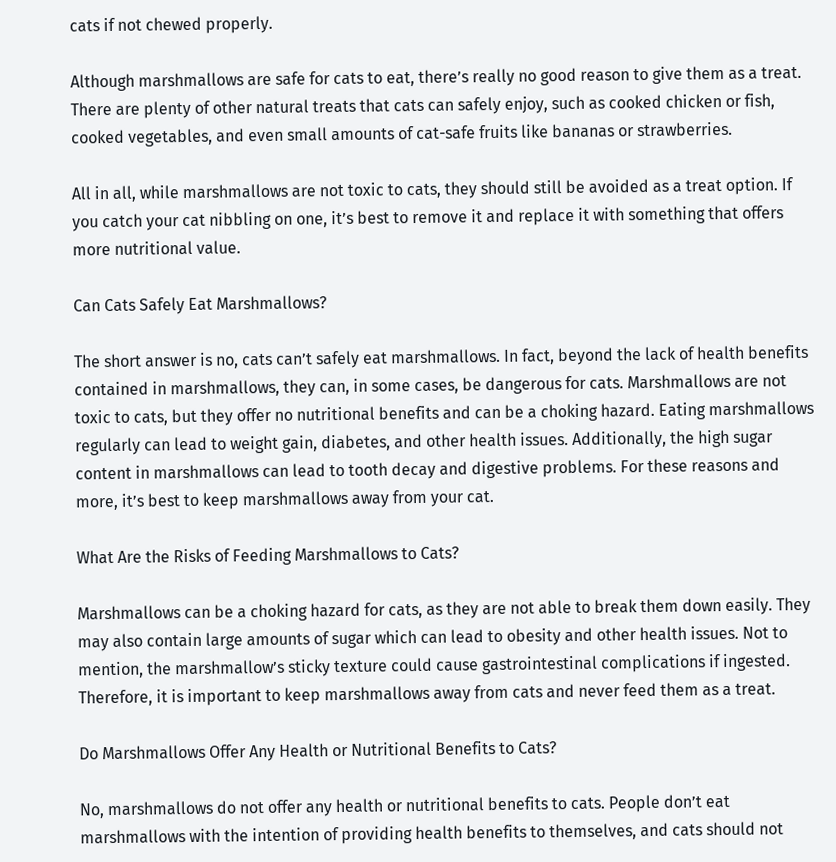cats if not chewed properly.

Although marshmallows are safe for cats to eat, there’s really no good reason to give them as a treat. There are plenty of other natural treats that cats can safely enjoy, such as cooked chicken or fish, cooked vegetables, and even small amounts of cat-safe fruits like bananas or strawberries.

All in all, while marshmallows are not toxic to cats, they should still be avoided as a treat option. If you catch your cat nibbling on one, it’s best to remove it and replace it with something that offers more nutritional value.

Can Cats Safely Eat Marshmallows?

The short answer is no, cats can’t safely eat marshmallows. In fact, beyond the lack of health benefits contained in marshmallows, they can, in some cases, be dangerous for cats. Marshmallows are not toxic to cats, but they offer no nutritional benefits and can be a choking hazard. Eating marshmallows regularly can lead to weight gain, diabetes, and other health issues. Additionally, the high sugar content in marshmallows can lead to tooth decay and digestive problems. For these reasons and more, it’s best to keep marshmallows away from your cat.

What Are the Risks of Feeding Marshmallows to Cats?

Marshmallows can be a choking hazard for cats, as they are not able to break them down easily. They may also contain large amounts of sugar which can lead to obesity and other health issues. Not to mention, the marshmallow’s sticky texture could cause gastrointestinal complications if ingested. Therefore, it is important to keep marshmallows away from cats and never feed them as a treat.

Do Marshmallows Offer Any Health or Nutritional Benefits to Cats?

No, marshmallows do not offer any health or nutritional benefits to cats. People don’t eat marshmallows with the intention of providing health benefits to themselves, and cats should not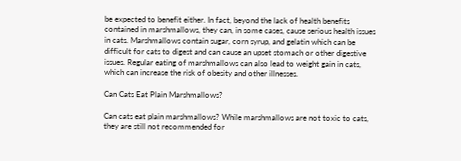be expected to benefit either. In fact, beyond the lack of health benefits contained in marshmallows, they can, in some cases, cause serious health issues in cats. Marshmallows contain sugar, corn syrup, and gelatin which can be difficult for cats to digest and can cause an upset stomach or other digestive issues. Regular eating of marshmallows can also lead to weight gain in cats, which can increase the risk of obesity and other illnesses.

Can Cats Eat Plain Marshmallows?

Can cats eat plain marshmallows? While marshmallows are not toxic to cats, they are still not recommended for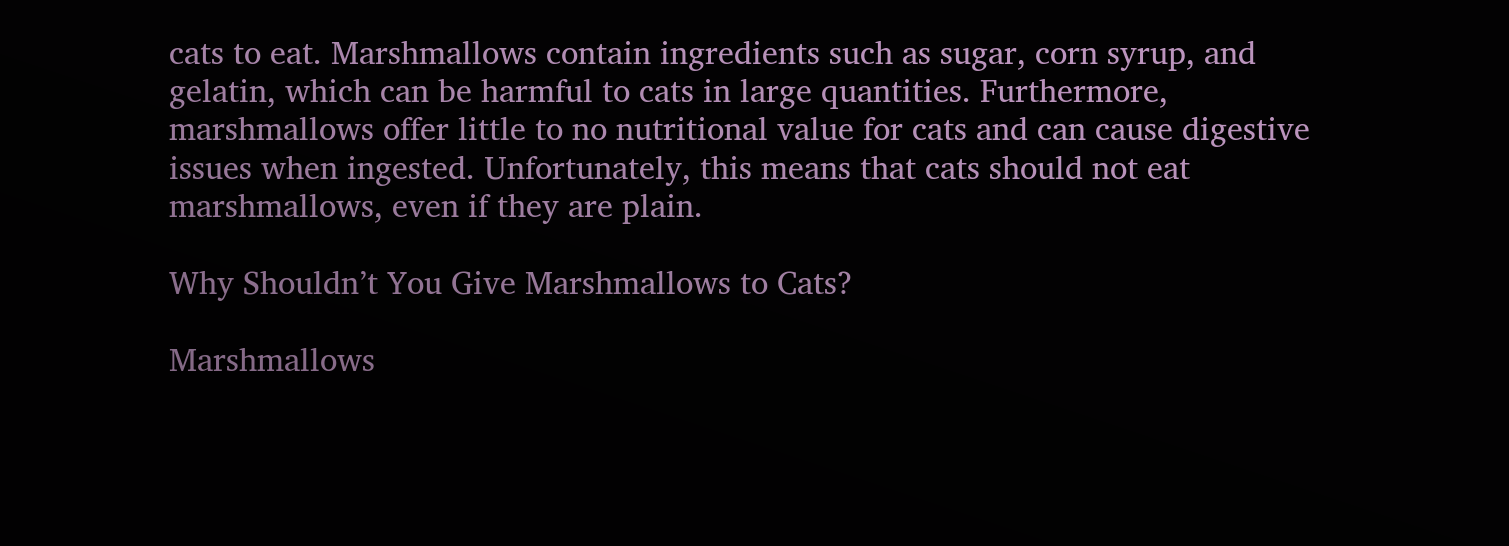cats to eat. Marshmallows contain ingredients such as sugar, corn syrup, and gelatin, which can be harmful to cats in large quantities. Furthermore, marshmallows offer little to no nutritional value for cats and can cause digestive issues when ingested. Unfortunately, this means that cats should not eat marshmallows, even if they are plain.

Why Shouldn’t You Give Marshmallows to Cats?

Marshmallows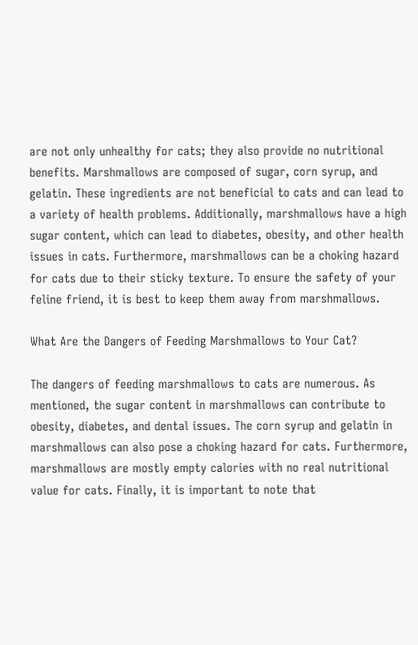are not only unhealthy for cats; they also provide no nutritional benefits. Marshmallows are composed of sugar, corn syrup, and gelatin. These ingredients are not beneficial to cats and can lead to a variety of health problems. Additionally, marshmallows have a high sugar content, which can lead to diabetes, obesity, and other health issues in cats. Furthermore, marshmallows can be a choking hazard for cats due to their sticky texture. To ensure the safety of your feline friend, it is best to keep them away from marshmallows.

What Are the Dangers of Feeding Marshmallows to Your Cat?

The dangers of feeding marshmallows to cats are numerous. As mentioned, the sugar content in marshmallows can contribute to obesity, diabetes, and dental issues. The corn syrup and gelatin in marshmallows can also pose a choking hazard for cats. Furthermore, marshmallows are mostly empty calories with no real nutritional value for cats. Finally, it is important to note that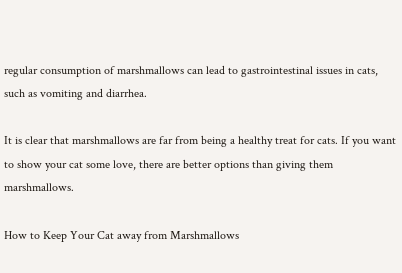regular consumption of marshmallows can lead to gastrointestinal issues in cats, such as vomiting and diarrhea.

It is clear that marshmallows are far from being a healthy treat for cats. If you want to show your cat some love, there are better options than giving them marshmallows.

How to Keep Your Cat away from Marshmallows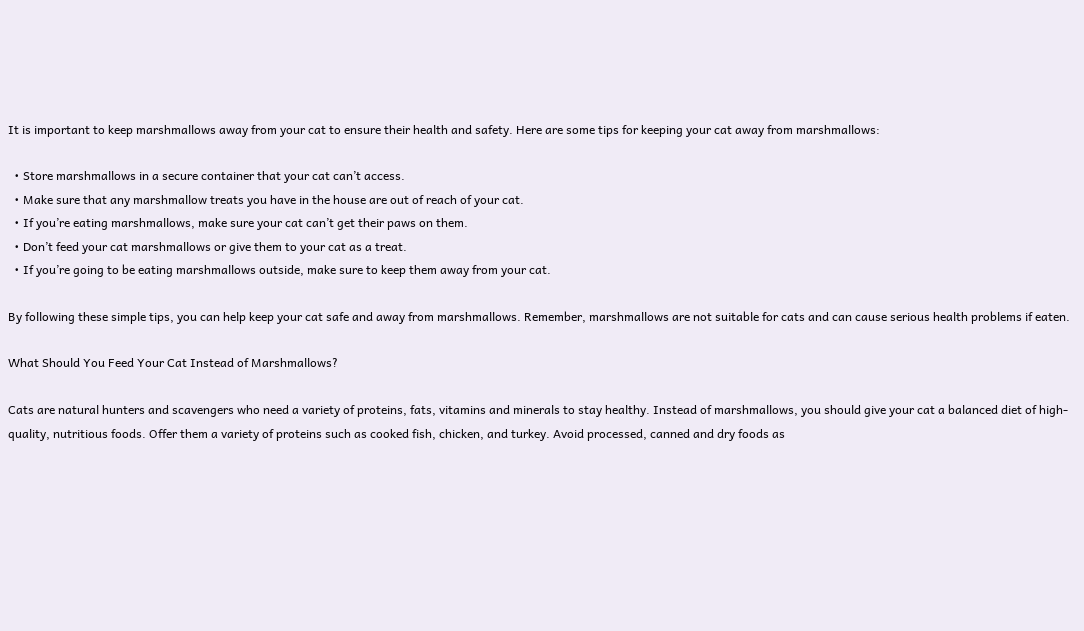It is important to keep marshmallows away from your cat to ensure their health and safety. Here are some tips for keeping your cat away from marshmallows:

  • Store marshmallows in a secure container that your cat can’t access.
  • Make sure that any marshmallow treats you have in the house are out of reach of your cat.
  • If you’re eating marshmallows, make sure your cat can’t get their paws on them.
  • Don’t feed your cat marshmallows or give them to your cat as a treat.
  • If you’re going to be eating marshmallows outside, make sure to keep them away from your cat.

By following these simple tips, you can help keep your cat safe and away from marshmallows. Remember, marshmallows are not suitable for cats and can cause serious health problems if eaten.

What Should You Feed Your Cat Instead of Marshmallows?

Cats are natural hunters and scavengers who need a variety of proteins, fats, vitamins and minerals to stay healthy. Instead of marshmallows, you should give your cat a balanced diet of high-quality, nutritious foods. Offer them a variety of proteins such as cooked fish, chicken, and turkey. Avoid processed, canned and dry foods as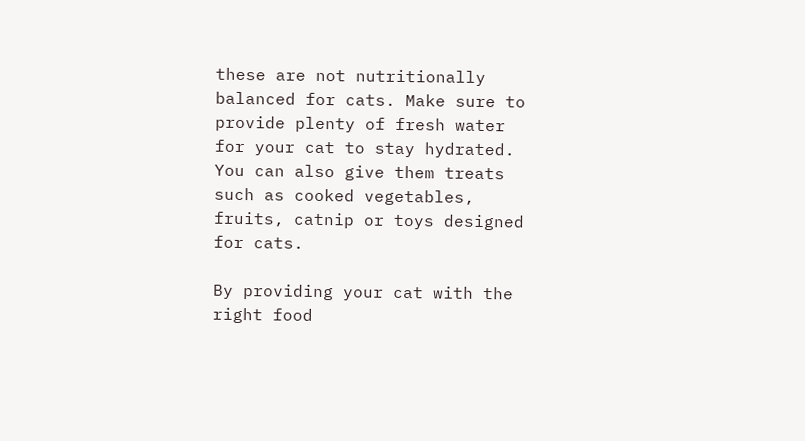these are not nutritionally balanced for cats. Make sure to provide plenty of fresh water for your cat to stay hydrated. You can also give them treats such as cooked vegetables, fruits, catnip or toys designed for cats.

By providing your cat with the right food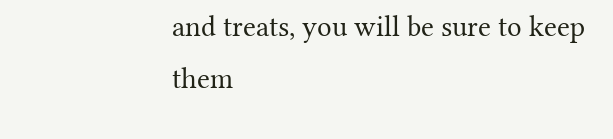and treats, you will be sure to keep them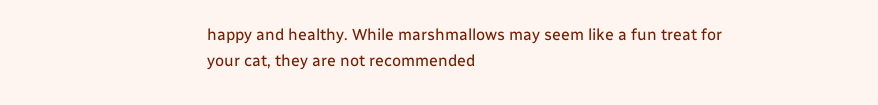happy and healthy. While marshmallows may seem like a fun treat for your cat, they are not recommended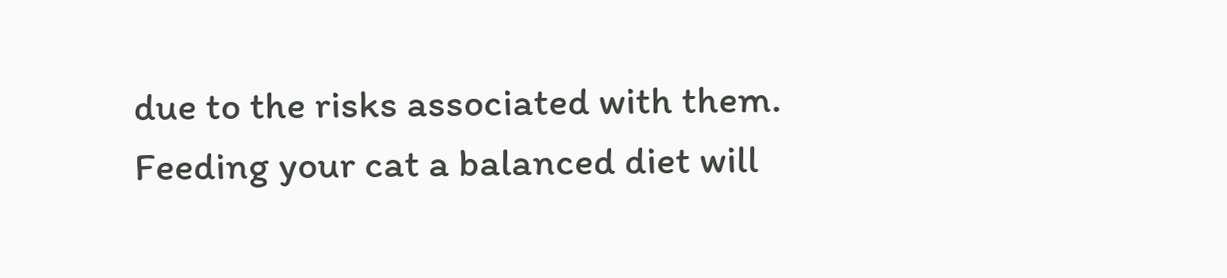due to the risks associated with them. Feeding your cat a balanced diet will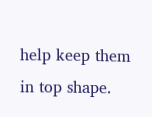help keep them in top shape.